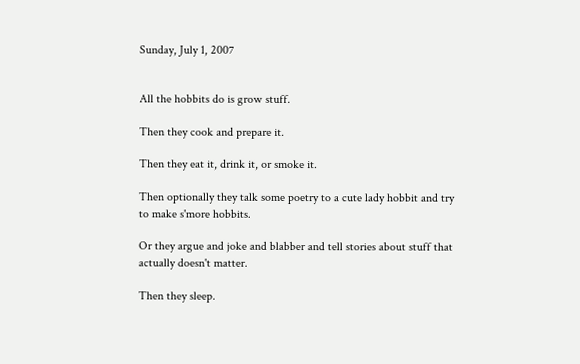Sunday, July 1, 2007


All the hobbits do is grow stuff.

Then they cook and prepare it.

Then they eat it, drink it, or smoke it.

Then optionally they talk some poetry to a cute lady hobbit and try to make s'more hobbits.

Or they argue and joke and blabber and tell stories about stuff that actually doesn't matter.

Then they sleep.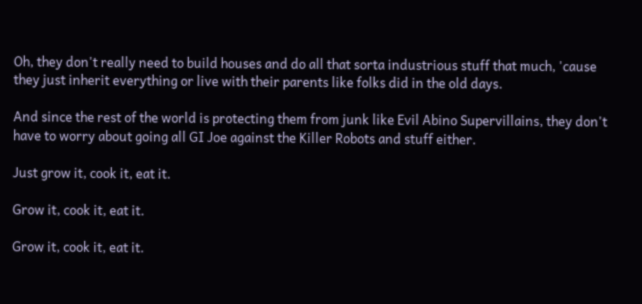Oh, they don't really need to build houses and do all that sorta industrious stuff that much, 'cause they just inherit everything or live with their parents like folks did in the old days.

And since the rest of the world is protecting them from junk like Evil Abino Supervillains, they don't have to worry about going all GI Joe against the Killer Robots and stuff either.

Just grow it, cook it, eat it.

Grow it, cook it, eat it.

Grow it, cook it, eat it.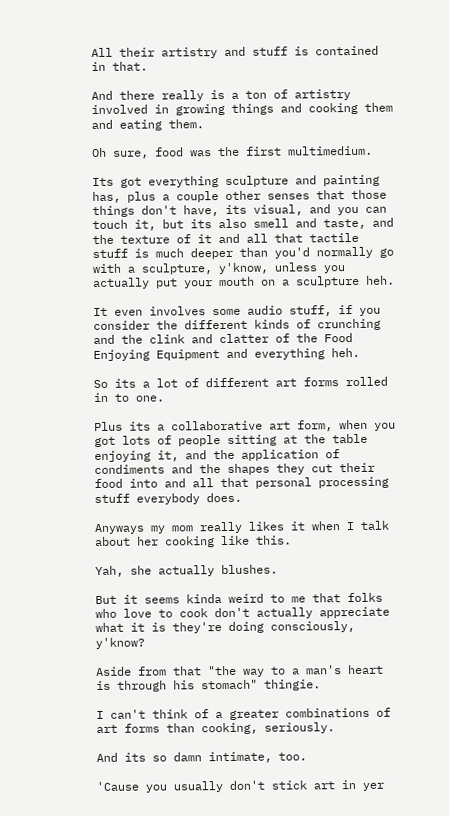All their artistry and stuff is contained in that.

And there really is a ton of artistry involved in growing things and cooking them and eating them.

Oh sure, food was the first multimedium.

Its got everything sculpture and painting has, plus a couple other senses that those things don't have, its visual, and you can touch it, but its also smell and taste, and the texture of it and all that tactile stuff is much deeper than you'd normally go with a sculpture, y'know, unless you actually put your mouth on a sculpture heh.

It even involves some audio stuff, if you consider the different kinds of crunching and the clink and clatter of the Food Enjoying Equipment and everything heh.

So its a lot of different art forms rolled in to one.

Plus its a collaborative art form, when you got lots of people sitting at the table enjoying it, and the application of condiments and the shapes they cut their food into and all that personal processing stuff everybody does.

Anyways my mom really likes it when I talk about her cooking like this.

Yah, she actually blushes.

But it seems kinda weird to me that folks who love to cook don't actually appreciate what it is they're doing consciously, y'know?

Aside from that "the way to a man's heart is through his stomach" thingie.

I can't think of a greater combinations of art forms than cooking, seriously.

And its so damn intimate, too.

'Cause you usually don't stick art in yer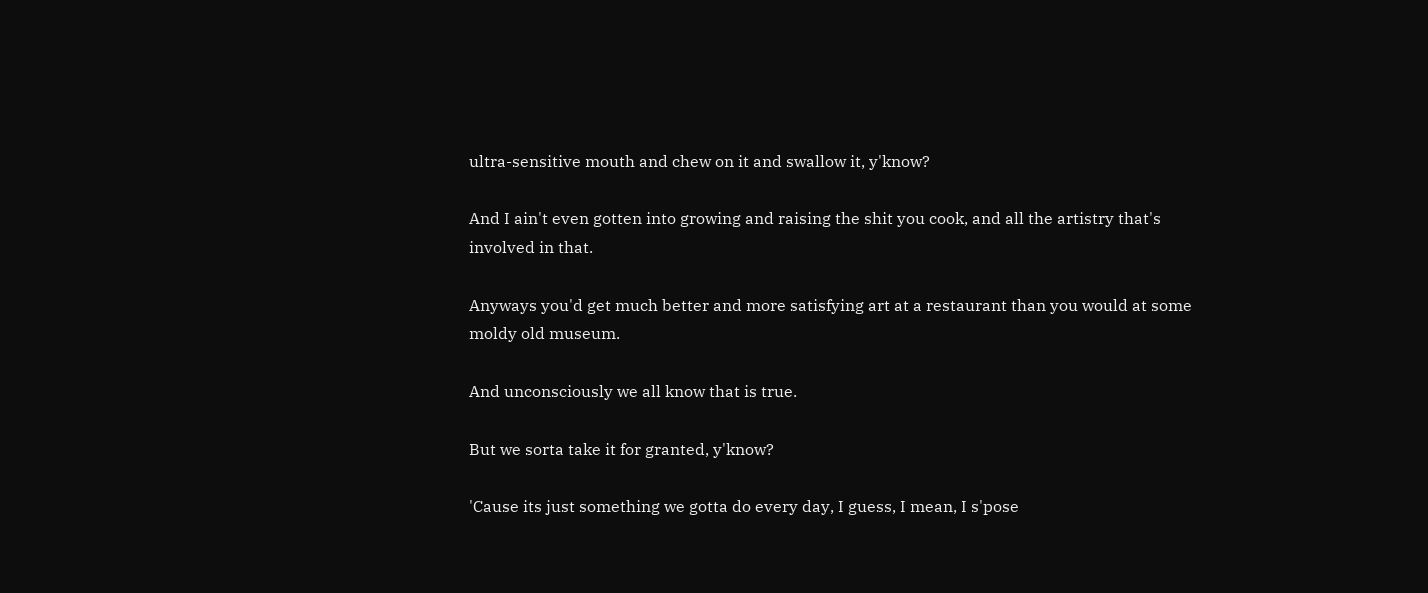ultra-sensitive mouth and chew on it and swallow it, y'know?

And I ain't even gotten into growing and raising the shit you cook, and all the artistry that's involved in that.

Anyways you'd get much better and more satisfying art at a restaurant than you would at some moldy old museum.

And unconsciously we all know that is true.

But we sorta take it for granted, y'know?

'Cause its just something we gotta do every day, I guess, I mean, I s'pose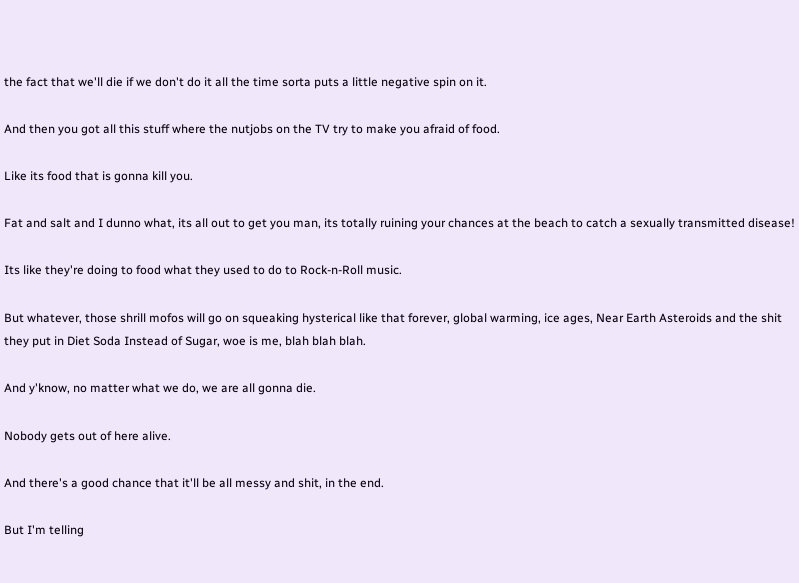the fact that we'll die if we don't do it all the time sorta puts a little negative spin on it.

And then you got all this stuff where the nutjobs on the TV try to make you afraid of food.

Like its food that is gonna kill you.

Fat and salt and I dunno what, its all out to get you man, its totally ruining your chances at the beach to catch a sexually transmitted disease!

Its like they're doing to food what they used to do to Rock-n-Roll music.

But whatever, those shrill mofos will go on squeaking hysterical like that forever, global warming, ice ages, Near Earth Asteroids and the shit they put in Diet Soda Instead of Sugar, woe is me, blah blah blah.

And y'know, no matter what we do, we are all gonna die.

Nobody gets out of here alive.

And there's a good chance that it'll be all messy and shit, in the end.

But I'm telling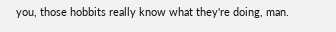you, those hobbits really know what they're doing, man.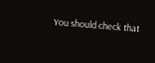You should check that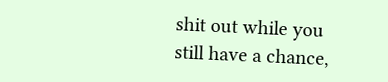shit out while you still have a chance,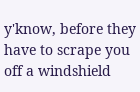y'know, before they have to scrape you off a windshield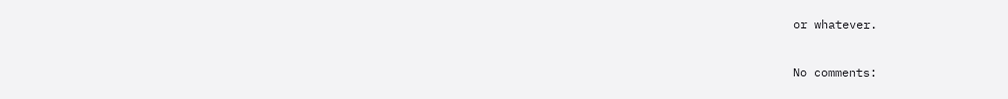or whatever.

No comments: